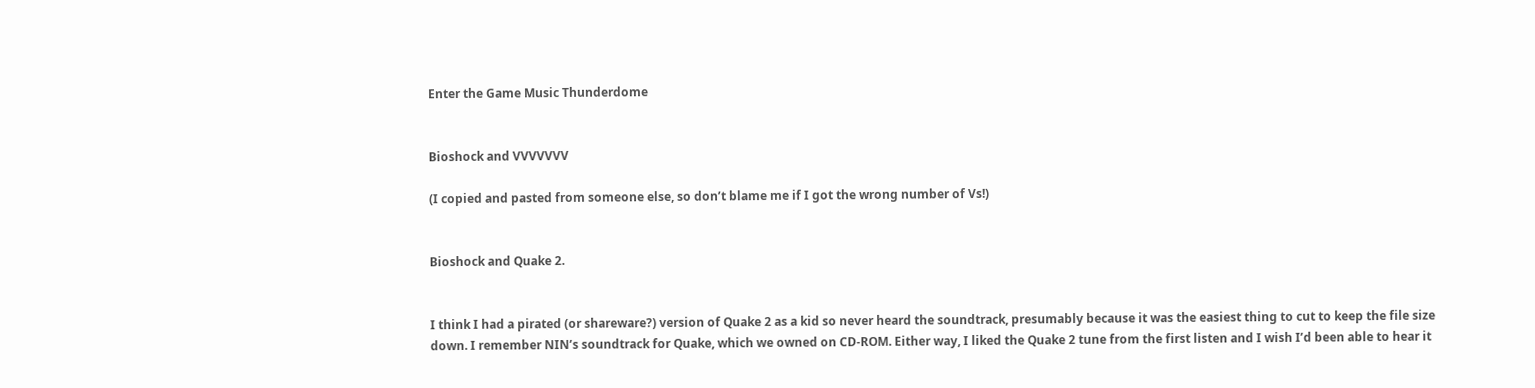Enter the Game Music Thunderdome


Bioshock and VVVVVVV

(I copied and pasted from someone else, so don’t blame me if I got the wrong number of Vs!)


Bioshock and Quake 2.


I think I had a pirated (or shareware?) version of Quake 2 as a kid so never heard the soundtrack, presumably because it was the easiest thing to cut to keep the file size down. I remember NIN’s soundtrack for Quake, which we owned on CD-ROM. Either way, I liked the Quake 2 tune from the first listen and I wish I’d been able to hear it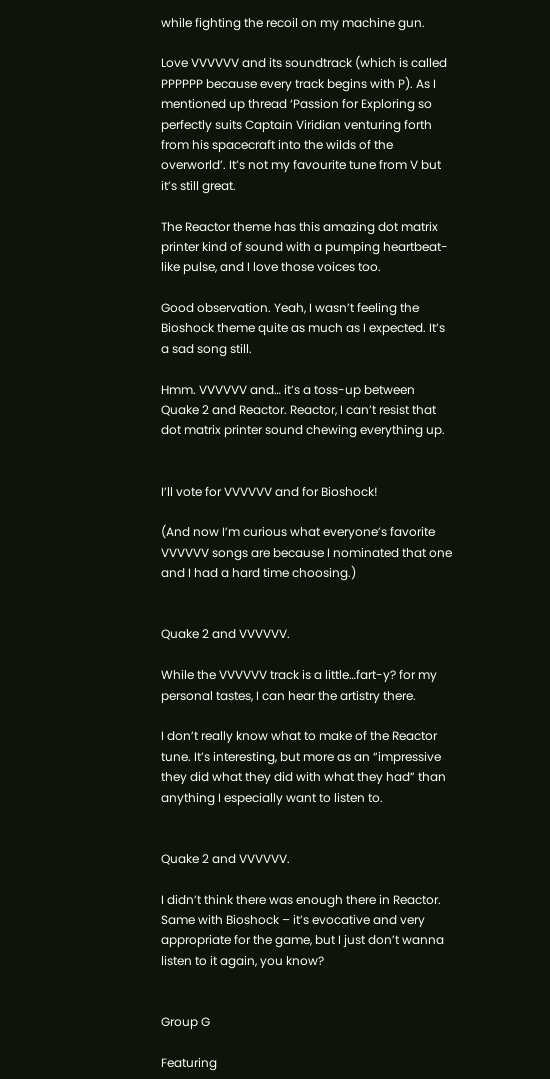while fighting the recoil on my machine gun.

Love VVVVVV and its soundtrack (which is called PPPPPP because every track begins with P). As I mentioned up thread ‘Passion for Exploring so perfectly suits Captain Viridian venturing forth from his spacecraft into the wilds of the overworld’. It’s not my favourite tune from V but it’s still great.

The Reactor theme has this amazing dot matrix printer kind of sound with a pumping heartbeat-like pulse, and I love those voices too.

Good observation. Yeah, I wasn’t feeling the Bioshock theme quite as much as I expected. It’s a sad song still.

Hmm. VVVVVV and… it’s a toss-up between Quake 2 and Reactor. Reactor, I can’t resist that dot matrix printer sound chewing everything up.


I’ll vote for VVVVVV and for Bioshock!

(And now I’m curious what everyone’s favorite VVVVVV songs are because I nominated that one and I had a hard time choosing.)


Quake 2 and VVVVVV.

While the VVVVVV track is a little…fart-y? for my personal tastes, I can hear the artistry there.

I don’t really know what to make of the Reactor tune. It’s interesting, but more as an “impressive they did what they did with what they had” than anything I especially want to listen to.


Quake 2 and VVVVVV.

I didn’t think there was enough there in Reactor. Same with Bioshock – it’s evocative and very appropriate for the game, but I just don’t wanna listen to it again, you know?


Group G

Featuring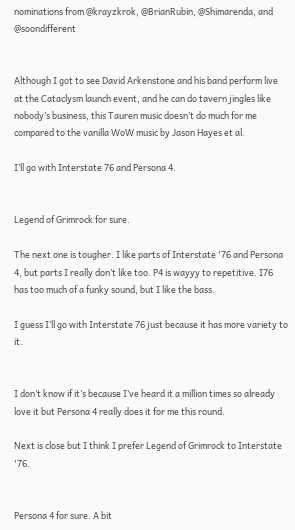nominations from @krayzkrok, @BrianRubin, @Shimarenda, and @soondifferent


Although I got to see David Arkenstone and his band perform live at the Cataclysm launch event, and he can do tavern jingles like nobody’s business, this Tauren music doesn’t do much for me compared to the vanilla WoW music by Jason Hayes et al.

I’ll go with Interstate 76 and Persona 4.


Legend of Grimrock for sure.

The next one is tougher. I like parts of Interstate '76 and Persona 4, but parts I really don’t like too. P4 is wayyy to repetitive. I76 has too much of a funky sound, but I like the bass.

I guess I’ll go with Interstate 76 just because it has more variety to it.


I don’t know if it’s because I’ve heard it a million times so already love it but Persona 4 really does it for me this round.

Next is close but I think I prefer Legend of Grimrock to Interstate '76.


Persona 4 for sure. A bit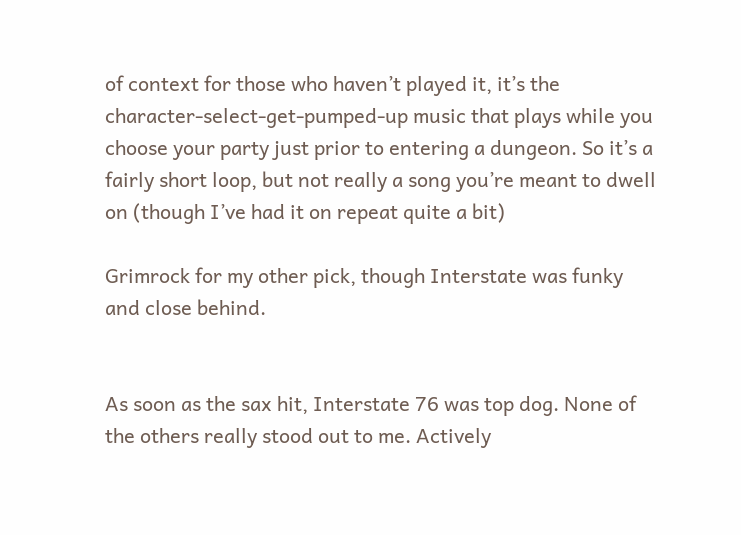of context for those who haven’t played it, it’s the character-select-get-pumped-up music that plays while you choose your party just prior to entering a dungeon. So it’s a fairly short loop, but not really a song you’re meant to dwell on (though I’ve had it on repeat quite a bit)

Grimrock for my other pick, though Interstate was funky and close behind.


As soon as the sax hit, Interstate 76 was top dog. None of the others really stood out to me. Actively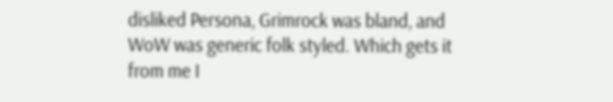disliked Persona, Grimrock was bland, and WoW was generic folk styled. Which gets it from me I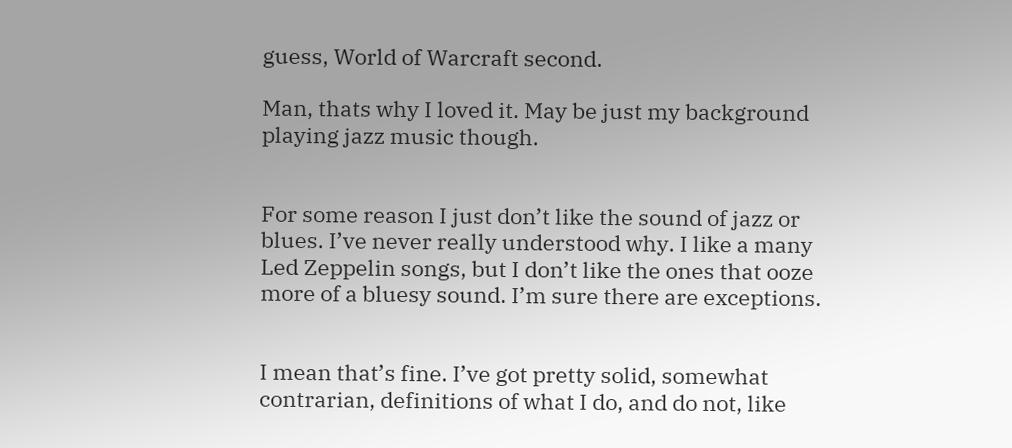guess, World of Warcraft second.

Man, thats why I loved it. May be just my background playing jazz music though.


For some reason I just don’t like the sound of jazz or blues. I’ve never really understood why. I like a many Led Zeppelin songs, but I don’t like the ones that ooze more of a bluesy sound. I’m sure there are exceptions.


I mean that’s fine. I’ve got pretty solid, somewhat contrarian, definitions of what I do, and do not, like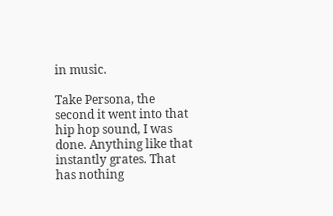in music.

Take Persona, the second it went into that hip hop sound, I was done. Anything like that instantly grates. That has nothing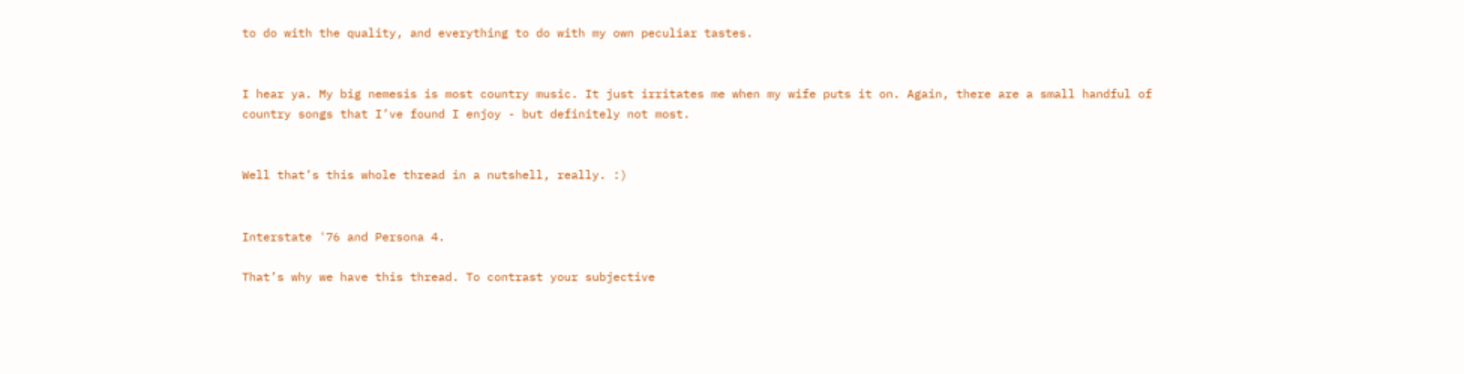to do with the quality, and everything to do with my own peculiar tastes.


I hear ya. My big nemesis is most country music. It just irritates me when my wife puts it on. Again, there are a small handful of country songs that I’ve found I enjoy - but definitely not most.


Well that’s this whole thread in a nutshell, really. :)


Interstate '76 and Persona 4.

That’s why we have this thread. To contrast your subjective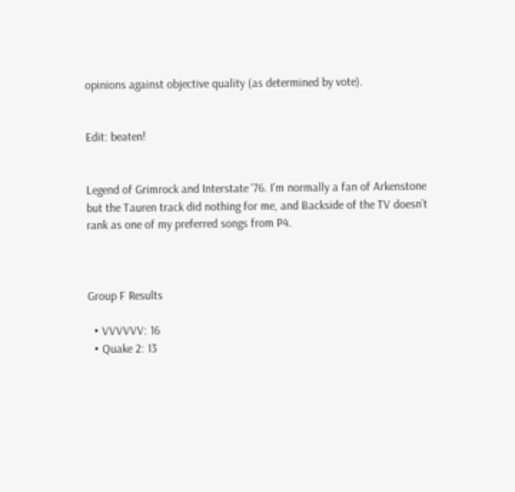opinions against objective quality (as determined by vote).


Edit: beaten!


Legend of Grimrock and Interstate '76. I’m normally a fan of Arkenstone but the Tauren track did nothing for me, and Backside of the TV doesn’t rank as one of my preferred songs from P4.



Group F Results

  • VVVVVV: 16
  • Quake 2: 13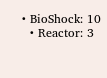• BioShock: 10
  • Reactor: 3